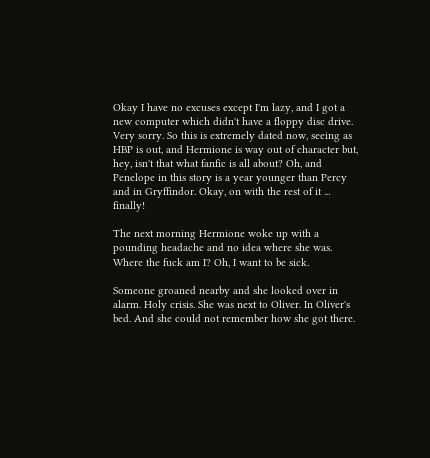Okay I have no excuses except I'm lazy, and I got a new computer which didn't have a floppy disc drive. Very sorry. So this is extremely dated now, seeing as HBP is out, and Hermione is way out of character but, hey, isn't that what fanfic is all about? Oh, and Penelope in this story is a year younger than Percy and in Gryffindor. Okay, on with the rest of it ... finally!

The next morning Hermione woke up with a pounding headache and no idea where she was. Where the fuck am I? Oh, I want to be sick.

Someone groaned nearby and she looked over in alarm. Holy crisis. She was next to Oliver. In Oliver's bed. And she could not remember how she got there.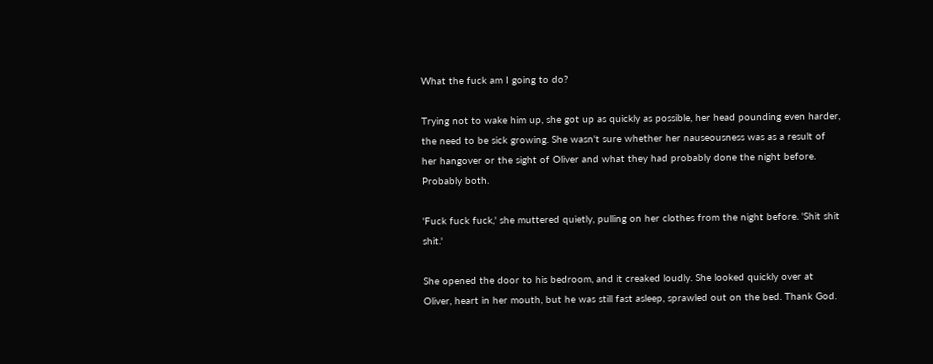What the fuck am I going to do?

Trying not to wake him up, she got up as quickly as possible, her head pounding even harder, the need to be sick growing. She wasn't sure whether her nauseousness was as a result of her hangover or the sight of Oliver and what they had probably done the night before. Probably both.

'Fuck fuck fuck,' she muttered quietly, pulling on her clothes from the night before. 'Shit shit shit.'

She opened the door to his bedroom, and it creaked loudly. She looked quickly over at Oliver, heart in her mouth, but he was still fast asleep, sprawled out on the bed. Thank God.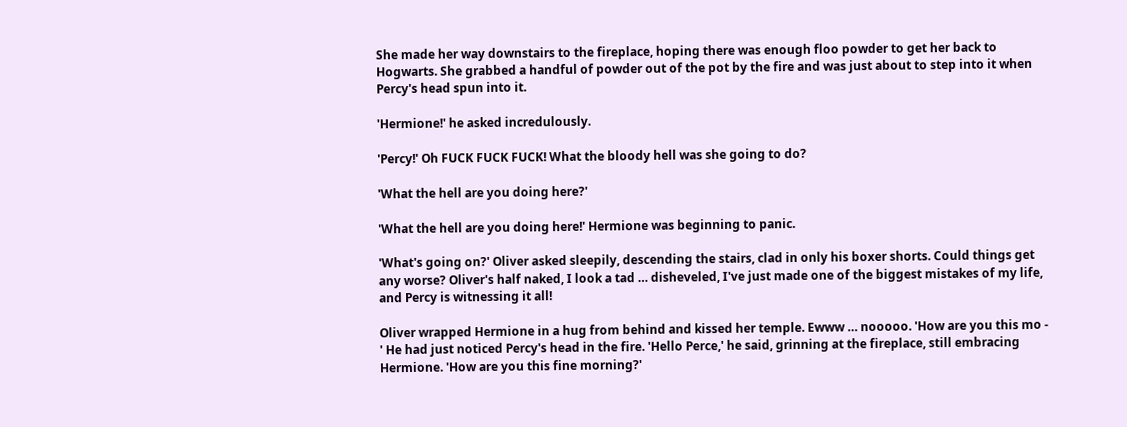She made her way downstairs to the fireplace, hoping there was enough floo powder to get her back to Hogwarts. She grabbed a handful of powder out of the pot by the fire and was just about to step into it when Percy's head spun into it.

'Hermione!' he asked incredulously.

'Percy!' Oh FUCK FUCK FUCK! What the bloody hell was she going to do?

'What the hell are you doing here?'

'What the hell are you doing here!' Hermione was beginning to panic.

'What's going on?' Oliver asked sleepily, descending the stairs, clad in only his boxer shorts. Could things get any worse? Oliver's half naked, I look a tad … disheveled, I've just made one of the biggest mistakes of my life, and Percy is witnessing it all!

Oliver wrapped Hermione in a hug from behind and kissed her temple. Ewww … nooooo. 'How are you this mo - ' He had just noticed Percy's head in the fire. 'Hello Perce,' he said, grinning at the fireplace, still embracing Hermione. 'How are you this fine morning?'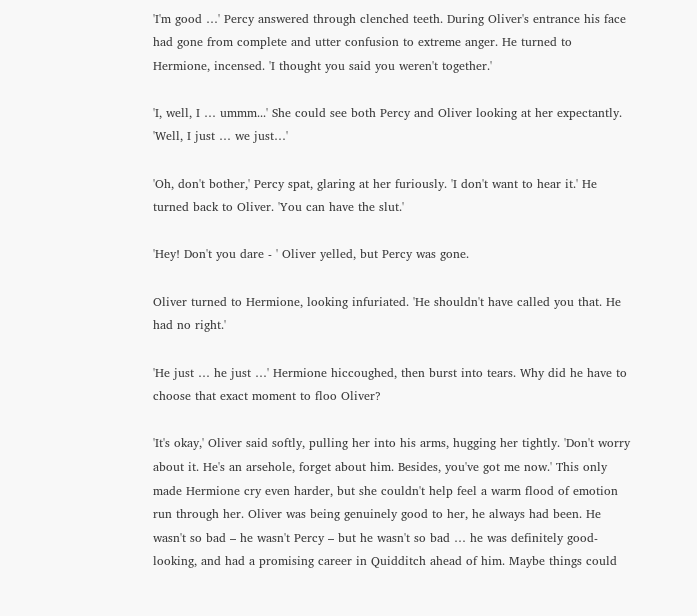'I'm good …' Percy answered through clenched teeth. During Oliver's entrance his face had gone from complete and utter confusion to extreme anger. He turned to Hermione, incensed. 'I thought you said you weren't together.'

'I, well, I … ummm...' She could see both Percy and Oliver looking at her expectantly. 'Well, I just … we just…'

'Oh, don't bother,' Percy spat, glaring at her furiously. 'I don't want to hear it.' He turned back to Oliver. 'You can have the slut.'

'Hey! Don't you dare - ' Oliver yelled, but Percy was gone.

Oliver turned to Hermione, looking infuriated. 'He shouldn't have called you that. He had no right.'

'He just … he just …' Hermione hiccoughed, then burst into tears. Why did he have to choose that exact moment to floo Oliver?

'It's okay,' Oliver said softly, pulling her into his arms, hugging her tightly. 'Don't worry about it. He's an arsehole, forget about him. Besides, you've got me now.' This only made Hermione cry even harder, but she couldn't help feel a warm flood of emotion run through her. Oliver was being genuinely good to her, he always had been. He wasn't so bad – he wasn't Percy – but he wasn't so bad … he was definitely good-looking, and had a promising career in Quidditch ahead of him. Maybe things could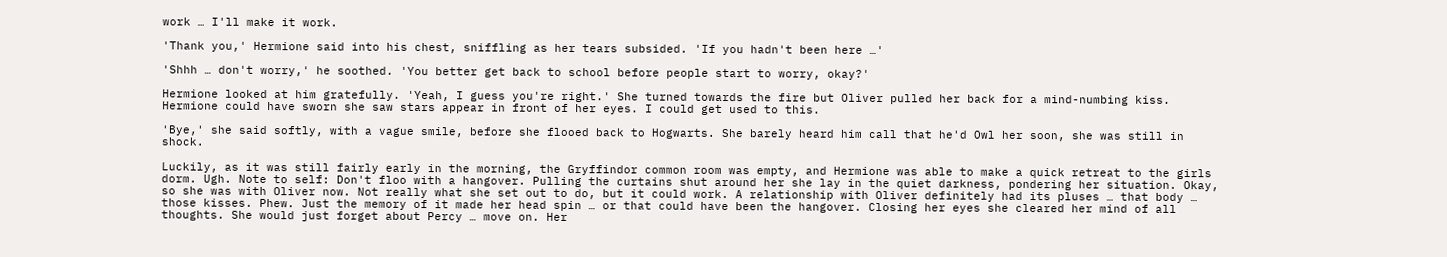work … I'll make it work.

'Thank you,' Hermione said into his chest, sniffling as her tears subsided. 'If you hadn't been here …'

'Shhh … don't worry,' he soothed. 'You better get back to school before people start to worry, okay?'

Hermione looked at him gratefully. 'Yeah, I guess you're right.' She turned towards the fire but Oliver pulled her back for a mind-numbing kiss. Hermione could have sworn she saw stars appear in front of her eyes. I could get used to this.

'Bye,' she said softly, with a vague smile, before she flooed back to Hogwarts. She barely heard him call that he'd Owl her soon, she was still in shock.

Luckily, as it was still fairly early in the morning, the Gryffindor common room was empty, and Hermione was able to make a quick retreat to the girls dorm. Ugh. Note to self: Don't floo with a hangover. Pulling the curtains shut around her she lay in the quiet darkness, pondering her situation. Okay, so she was with Oliver now. Not really what she set out to do, but it could work. A relationship with Oliver definitely had its pluses … that body … those kisses. Phew. Just the memory of it made her head spin … or that could have been the hangover. Closing her eyes she cleared her mind of all thoughts. She would just forget about Percy … move on. Her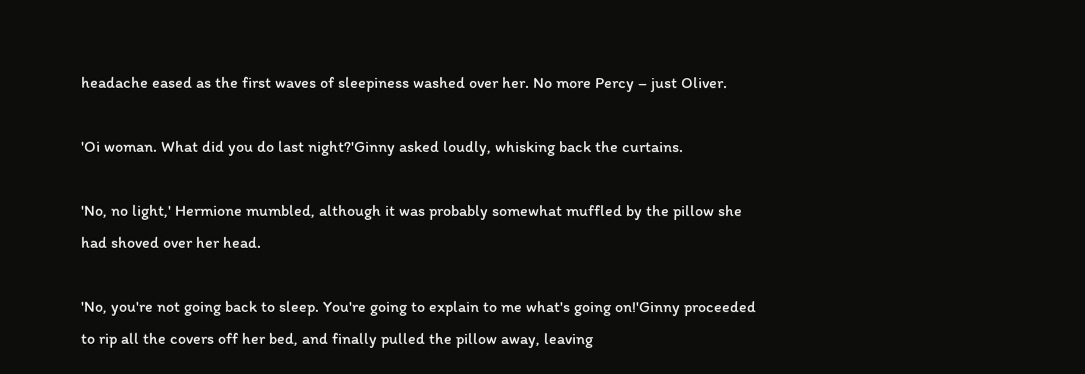headache eased as the first waves of sleepiness washed over her. No more Percy – just Oliver.

'Oi woman. What did you do last night?'Ginny asked loudly, whisking back the curtains.

'No, no light,' Hermione mumbled, although it was probably somewhat muffled by the pillow she had shoved over her head.

'No, you're not going back to sleep. You're going to explain to me what's going on!'Ginny proceeded to rip all the covers off her bed, and finally pulled the pillow away, leaving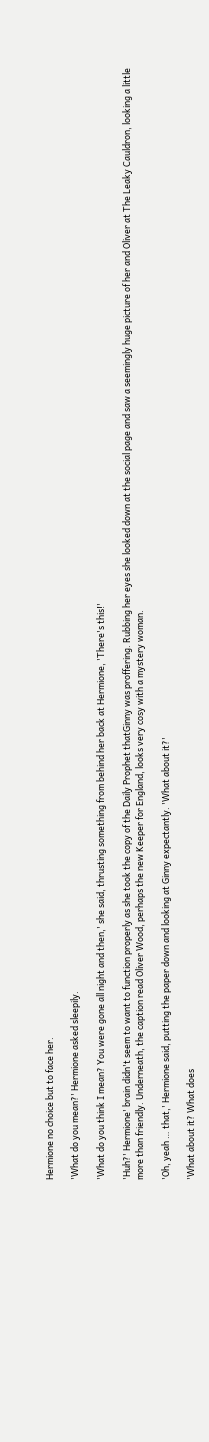Hermione no choice but to face her.

'What do you mean?' Hermione asked sleepily.

'What do you think I mean? You were gone all night and then,' she said, thrusting something from behind her back at Hermione, 'There's this!'

'Huh?' Hermione' brain didn't seem to want to function properly as she took the copy of the Daily Prophet thatGinny was proffering. Rubbing her eyes she looked down at the social page and saw a seemingly huge picture of her and Oliver at The Leaky Cauldron, looking a little more than friendly. Underneath, the caption read Oliver Wood, perhaps the new Keeper for England, looks very cosy with a mystery woman.

'Oh, yeah … that,' Hermione said, putting the paper down and looking at Ginny expectantly. 'What about it?'

'What about it? What does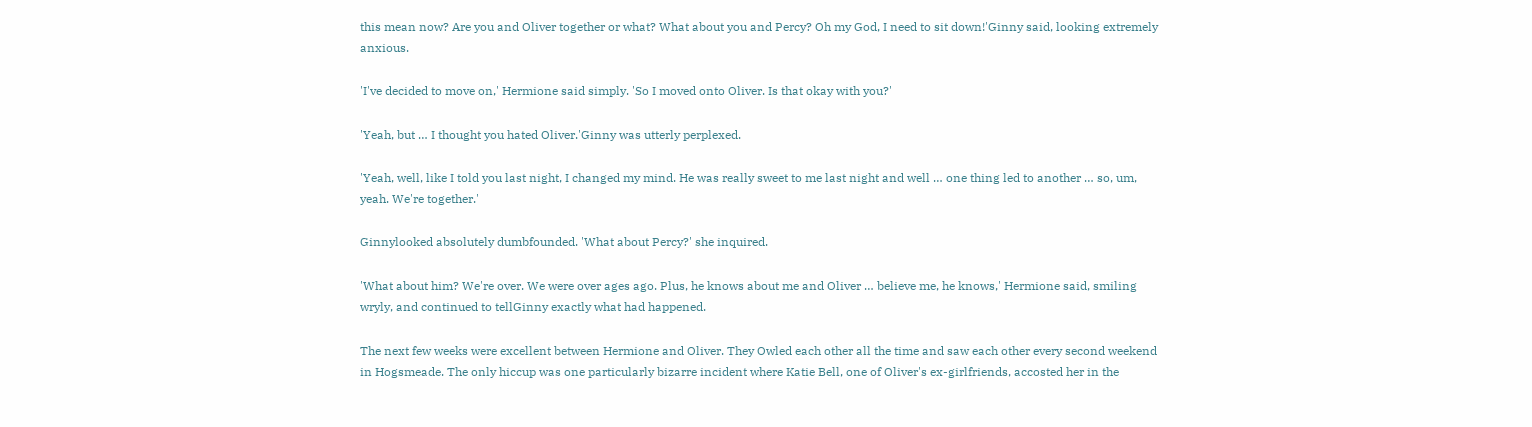this mean now? Are you and Oliver together or what? What about you and Percy? Oh my God, I need to sit down!'Ginny said, looking extremely anxious.

'I've decided to move on,' Hermione said simply. 'So I moved onto Oliver. Is that okay with you?'

'Yeah, but … I thought you hated Oliver.'Ginny was utterly perplexed.

'Yeah, well, like I told you last night, I changed my mind. He was really sweet to me last night and well … one thing led to another … so, um, yeah. We're together.'

Ginnylooked absolutely dumbfounded. 'What about Percy?' she inquired.

'What about him? We're over. We were over ages ago. Plus, he knows about me and Oliver … believe me, he knows,' Hermione said, smiling wryly, and continued to tellGinny exactly what had happened.

The next few weeks were excellent between Hermione and Oliver. They Owled each other all the time and saw each other every second weekend in Hogsmeade. The only hiccup was one particularly bizarre incident where Katie Bell, one of Oliver's ex-girlfriends, accosted her in the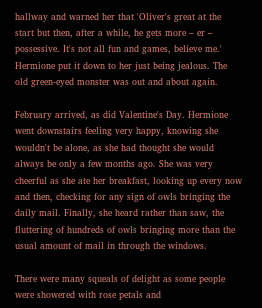hallway and warned her that 'Oliver's great at the start but then, after a while, he gets more – er – possessive. It's not all fun and games, believe me.' Hermione put it down to her just being jealous. The old green-eyed monster was out and about again.

February arrived, as did Valentine's Day. Hermione went downstairs feeling very happy, knowing she wouldn't be alone, as she had thought she would always be only a few months ago. She was very cheerful as she ate her breakfast, looking up every now and then, checking for any sign of owls bringing the daily mail. Finally, she heard rather than saw, the fluttering of hundreds of owls bringing more than the usual amount of mail in through the windows.

There were many squeals of delight as some people were showered with rose petals and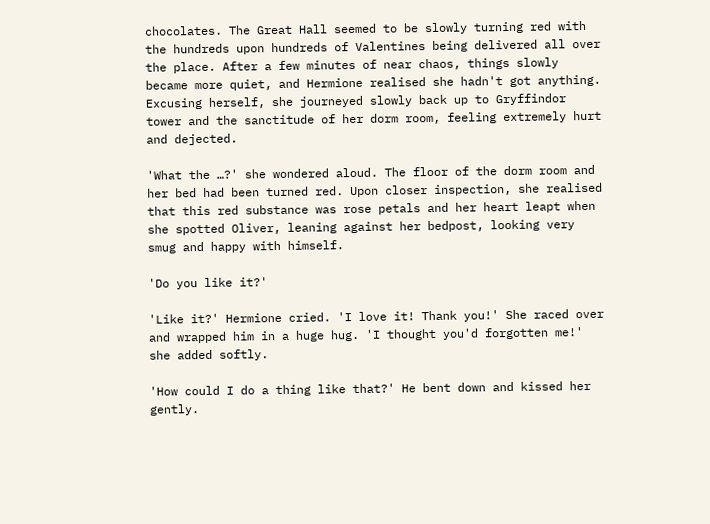chocolates. The Great Hall seemed to be slowly turning red with the hundreds upon hundreds of Valentines being delivered all over the place. After a few minutes of near chaos, things slowly became more quiet, and Hermione realised she hadn't got anything. Excusing herself, she journeyed slowly back up to Gryffindor tower and the sanctitude of her dorm room, feeling extremely hurt and dejected.

'What the …?' she wondered aloud. The floor of the dorm room and her bed had been turned red. Upon closer inspection, she realised that this red substance was rose petals and her heart leapt when she spotted Oliver, leaning against her bedpost, looking very smug and happy with himself.

'Do you like it?'

'Like it?' Hermione cried. 'I love it! Thank you!' She raced over and wrapped him in a huge hug. 'I thought you'd forgotten me!' she added softly.

'How could I do a thing like that?' He bent down and kissed her gently.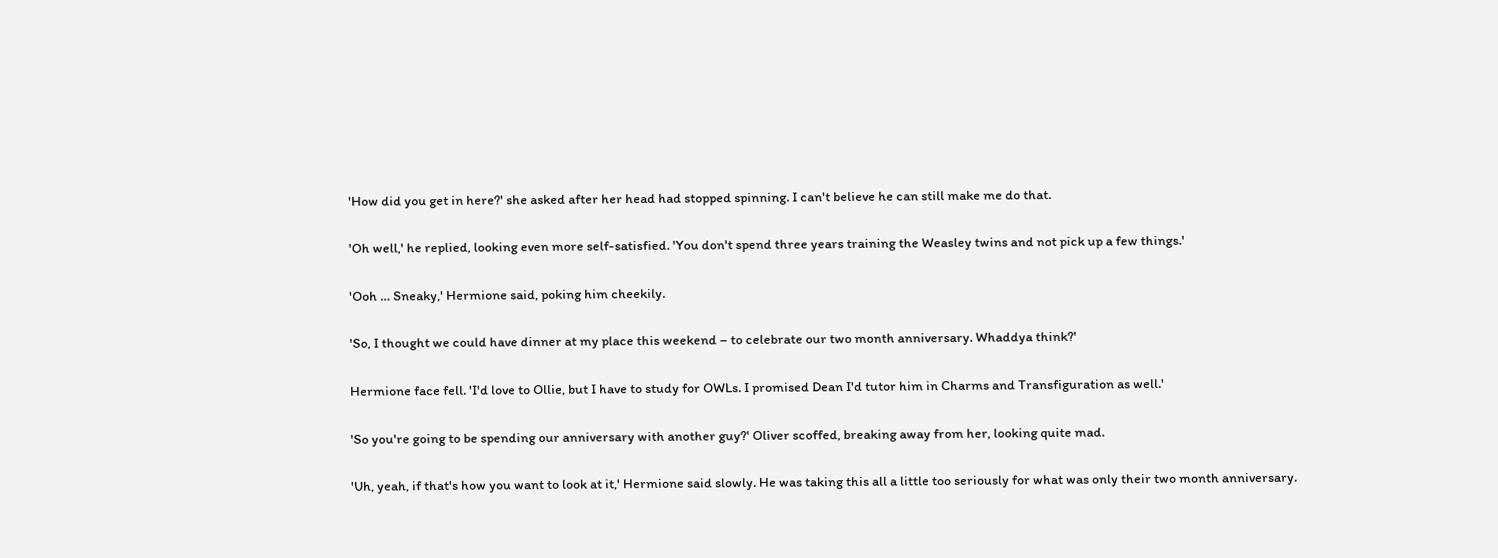'How did you get in here?' she asked after her head had stopped spinning. I can't believe he can still make me do that.

'Oh well,' he replied, looking even more self-satisfied. 'You don't spend three years training the Weasley twins and not pick up a few things.'

'Ooh … Sneaky,' Hermione said, poking him cheekily.

'So, I thought we could have dinner at my place this weekend – to celebrate our two month anniversary. Whaddya think?'

Hermione face fell. 'I'd love to Ollie, but I have to study for OWLs. I promised Dean I'd tutor him in Charms and Transfiguration as well.'

'So you're going to be spending our anniversary with another guy?' Oliver scoffed, breaking away from her, looking quite mad.

'Uh, yeah, if that's how you want to look at it,' Hermione said slowly. He was taking this all a little too seriously for what was only their two month anniversary.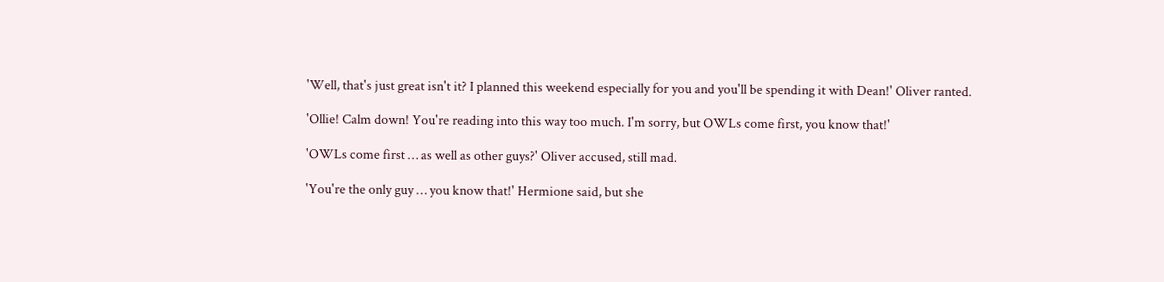'Well, that's just great isn't it? I planned this weekend especially for you and you'll be spending it with Dean!' Oliver ranted.

'Ollie! Calm down! You're reading into this way too much. I'm sorry, but OWLs come first, you know that!'

'OWLs come first … as well as other guys?' Oliver accused, still mad.

'You're the only guy … you know that!' Hermione said, but she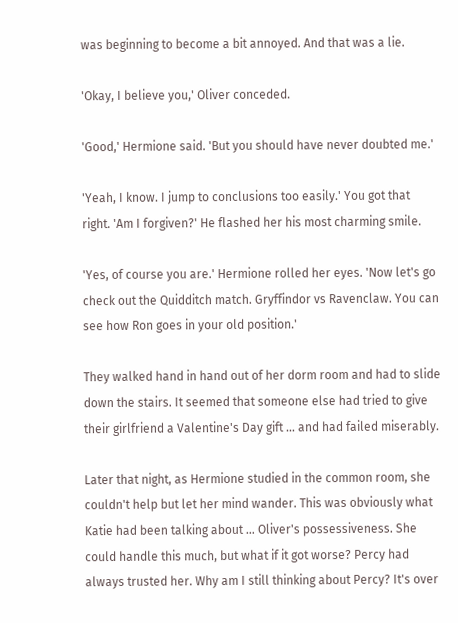was beginning to become a bit annoyed. And that was a lie.

'Okay, I believe you,' Oliver conceded.

'Good,' Hermione said. 'But you should have never doubted me.'

'Yeah, I know. I jump to conclusions too easily.' You got that right. 'Am I forgiven?' He flashed her his most charming smile.

'Yes, of course you are.' Hermione rolled her eyes. 'Now let's go check out the Quidditch match. Gryffindor vs Ravenclaw. You can see how Ron goes in your old position.'

They walked hand in hand out of her dorm room and had to slide down the stairs. It seemed that someone else had tried to give their girlfriend a Valentine's Day gift … and had failed miserably.

Later that night, as Hermione studied in the common room, she couldn't help but let her mind wander. This was obviously what Katie had been talking about … Oliver's possessiveness. She could handle this much, but what if it got worse? Percy had always trusted her. Why am I still thinking about Percy? It's over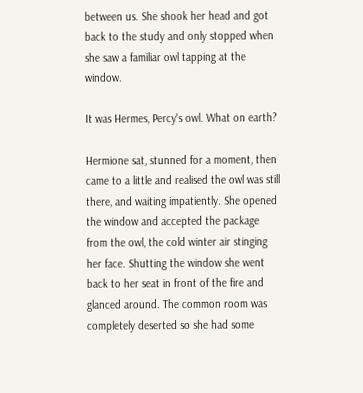between us. She shook her head and got back to the study and only stopped when she saw a familiar owl tapping at the window.

It was Hermes, Percy's owl. What on earth?

Hermione sat, stunned for a moment, then came to a little and realised the owl was still there, and waiting impatiently. She opened the window and accepted the package from the owl, the cold winter air stinging her face. Shutting the window she went back to her seat in front of the fire and glanced around. The common room was completely deserted so she had some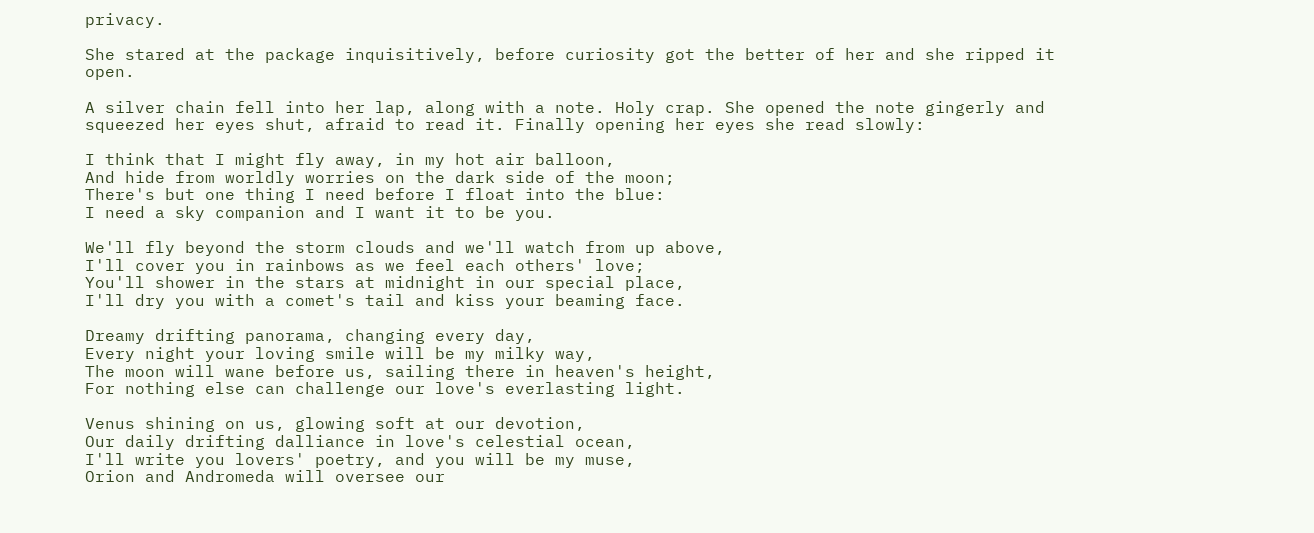privacy.

She stared at the package inquisitively, before curiosity got the better of her and she ripped it open.

A silver chain fell into her lap, along with a note. Holy crap. She opened the note gingerly and squeezed her eyes shut, afraid to read it. Finally opening her eyes she read slowly:

I think that I might fly away, in my hot air balloon,
And hide from worldly worries on the dark side of the moon;
There's but one thing I need before I float into the blue:
I need a sky companion and I want it to be you.

We'll fly beyond the storm clouds and we'll watch from up above,
I'll cover you in rainbows as we feel each others' love;
You'll shower in the stars at midnight in our special place,
I'll dry you with a comet's tail and kiss your beaming face.

Dreamy drifting panorama, changing every day,
Every night your loving smile will be my milky way,
The moon will wane before us, sailing there in heaven's height,
For nothing else can challenge our love's everlasting light.

Venus shining on us, glowing soft at our devotion,
Our daily drifting dalliance in love's celestial ocean,
I'll write you lovers' poetry, and you will be my muse,
Orion and Andromeda will oversee our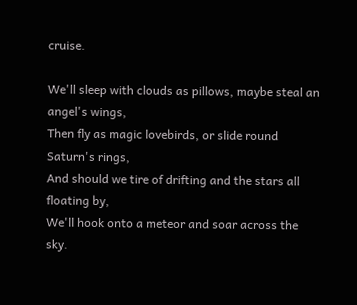cruise.

We'll sleep with clouds as pillows, maybe steal an angel's wings,
Then fly as magic lovebirds, or slide round Saturn's rings,
And should we tire of drifting and the stars all floating by,
We'll hook onto a meteor and soar across the sky.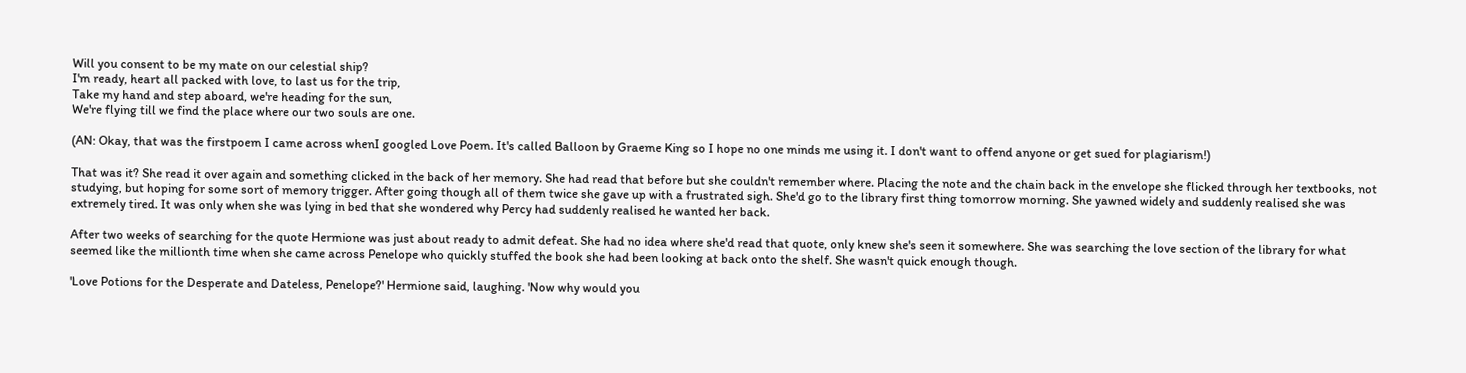Will you consent to be my mate on our celestial ship?
I'm ready, heart all packed with love, to last us for the trip,
Take my hand and step aboard, we're heading for the sun,
We're flying till we find the place where our two souls are one.

(AN: Okay, that was the firstpoem I came across whenI googled Love Poem. It's called Balloon by Graeme King so I hope no one minds me using it. I don't want to offend anyone or get sued for plagiarism!)

That was it? She read it over again and something clicked in the back of her memory. She had read that before but she couldn't remember where. Placing the note and the chain back in the envelope she flicked through her textbooks, not studying, but hoping for some sort of memory trigger. After going though all of them twice she gave up with a frustrated sigh. She'd go to the library first thing tomorrow morning. She yawned widely and suddenly realised she was extremely tired. It was only when she was lying in bed that she wondered why Percy had suddenly realised he wanted her back.

After two weeks of searching for the quote Hermione was just about ready to admit defeat. She had no idea where she'd read that quote, only knew she's seen it somewhere. She was searching the love section of the library for what seemed like the millionth time when she came across Penelope who quickly stuffed the book she had been looking at back onto the shelf. She wasn't quick enough though.

'Love Potions for the Desperate and Dateless, Penelope?' Hermione said, laughing. 'Now why would you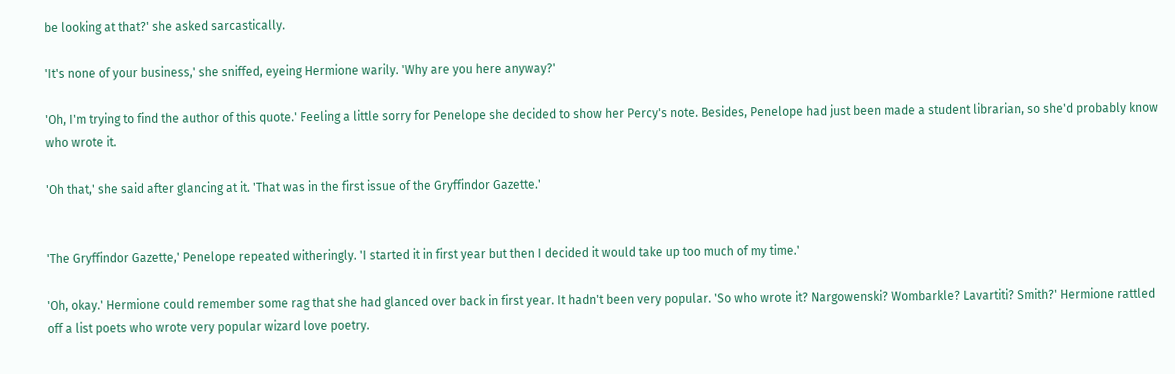be looking at that?' she asked sarcastically.

'It's none of your business,' she sniffed, eyeing Hermione warily. 'Why are you here anyway?'

'Oh, I'm trying to find the author of this quote.' Feeling a little sorry for Penelope she decided to show her Percy's note. Besides, Penelope had just been made a student librarian, so she'd probably know who wrote it.

'Oh that,' she said after glancing at it. 'That was in the first issue of the Gryffindor Gazette.'


'The Gryffindor Gazette,' Penelope repeated witheringly. 'I started it in first year but then I decided it would take up too much of my time.'

'Oh, okay.' Hermione could remember some rag that she had glanced over back in first year. It hadn't been very popular. 'So who wrote it? Nargowenski? Wombarkle? Lavartiti? Smith?' Hermione rattled off a list poets who wrote very popular wizard love poetry.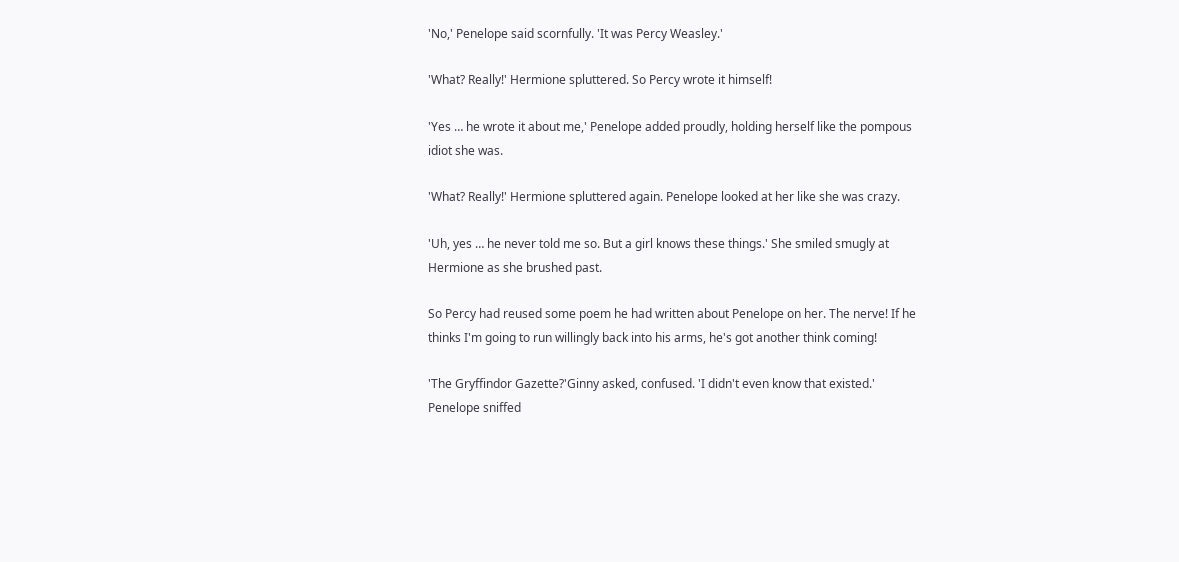'No,' Penelope said scornfully. 'It was Percy Weasley.'

'What? Really!' Hermione spluttered. So Percy wrote it himself!

'Yes … he wrote it about me,' Penelope added proudly, holding herself like the pompous idiot she was.

'What? Really!' Hermione spluttered again. Penelope looked at her like she was crazy.

'Uh, yes … he never told me so. But a girl knows these things.' She smiled smugly at Hermione as she brushed past.

So Percy had reused some poem he had written about Penelope on her. The nerve! If he thinks I'm going to run willingly back into his arms, he's got another think coming!

'The Gryffindor Gazette?'Ginny asked, confused. 'I didn't even know that existed.' Penelope sniffed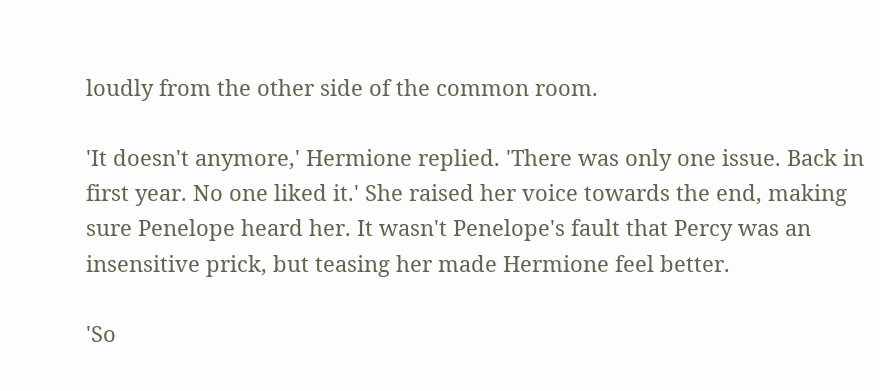loudly from the other side of the common room.

'It doesn't anymore,' Hermione replied. 'There was only one issue. Back in first year. No one liked it.' She raised her voice towards the end, making sure Penelope heard her. It wasn't Penelope's fault that Percy was an insensitive prick, but teasing her made Hermione feel better.

'So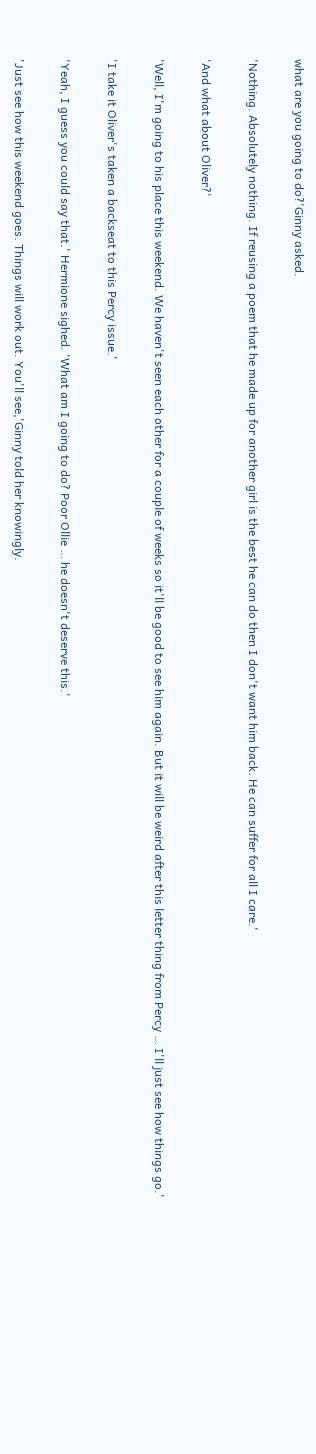what are you going to do?'Ginny asked.

'Nothing. Absolutely nothing. If reusing a poem that he made up for another girl is the best he can do then I don't want him back. He can suffer for all I care.'

'And what about Oliver?'

'Well, I'm going to his place this weekend. We haven't seen each other for a couple of weeks so it'll be good to see him again. But it will be weird after this letter thing from Percy … I'll just see how things go.'

'I take it Oliver's taken a backseat to this Percy issue.'

'Yeah, I guess you could say that.' Hermione sighed. 'What am I going to do? Poor Ollie … he doesn't deserve this.'

'Just see how this weekend goes. Things will work out. You'll see,'Ginny told her knowingly.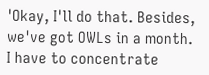'Okay, I'll do that. Besides, we've got OWLs in a month. I have to concentrate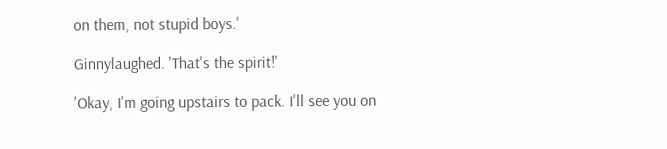on them, not stupid boys.'

Ginnylaughed. 'That's the spirit!'

'Okay, I'm going upstairs to pack. I'll see you on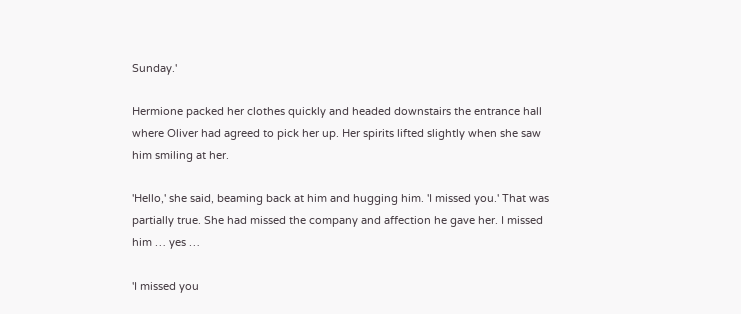Sunday.'

Hermione packed her clothes quickly and headed downstairs the entrance hall where Oliver had agreed to pick her up. Her spirits lifted slightly when she saw him smiling at her.

'Hello,' she said, beaming back at him and hugging him. 'I missed you.' That was partially true. She had missed the company and affection he gave her. I missed him … yes …

'I missed you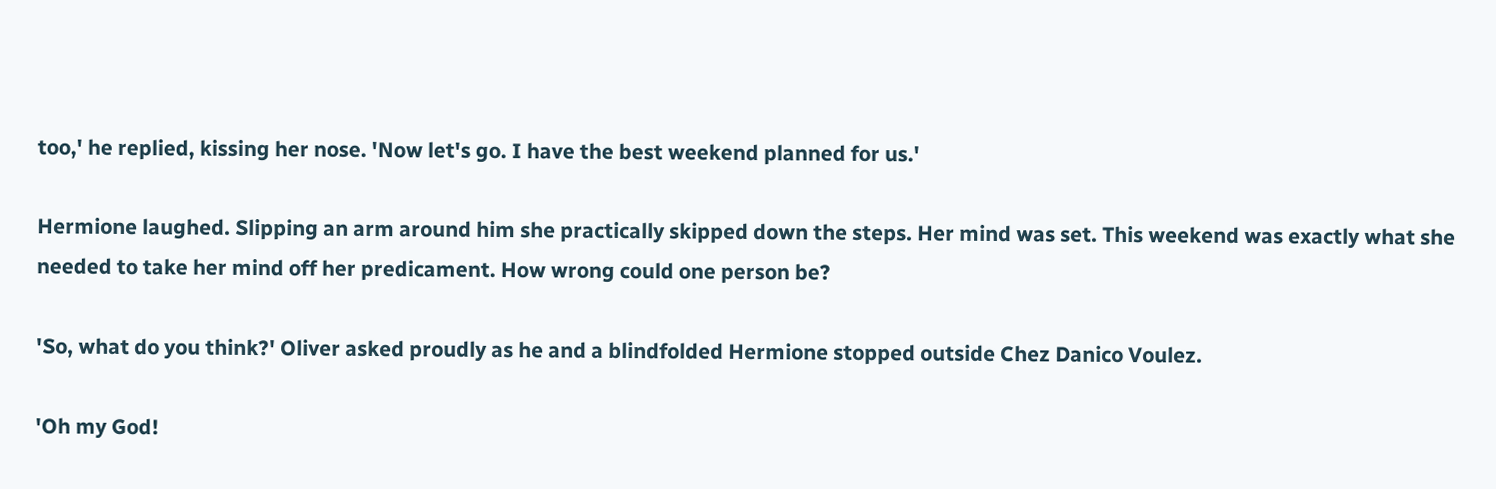too,' he replied, kissing her nose. 'Now let's go. I have the best weekend planned for us.'

Hermione laughed. Slipping an arm around him she practically skipped down the steps. Her mind was set. This weekend was exactly what she needed to take her mind off her predicament. How wrong could one person be?

'So, what do you think?' Oliver asked proudly as he and a blindfolded Hermione stopped outside Chez Danico Voulez.

'Oh my God!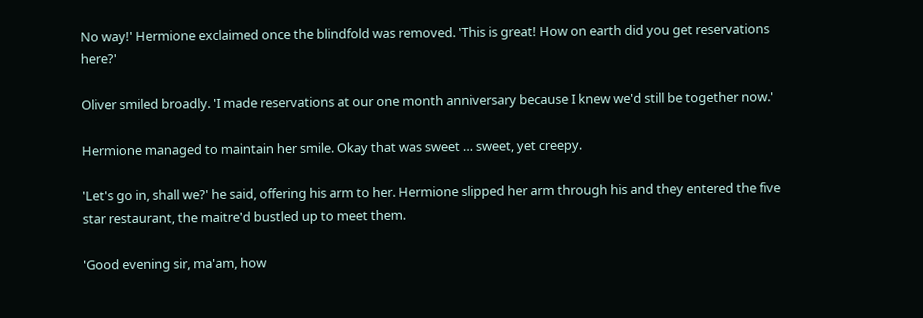No way!' Hermione exclaimed once the blindfold was removed. 'This is great! How on earth did you get reservations here?'

Oliver smiled broadly. 'I made reservations at our one month anniversary because I knew we'd still be together now.'

Hermione managed to maintain her smile. Okay that was sweet … sweet, yet creepy.

'Let's go in, shall we?' he said, offering his arm to her. Hermione slipped her arm through his and they entered the five star restaurant, the maitre'd bustled up to meet them.

'Good evening sir, ma'am, how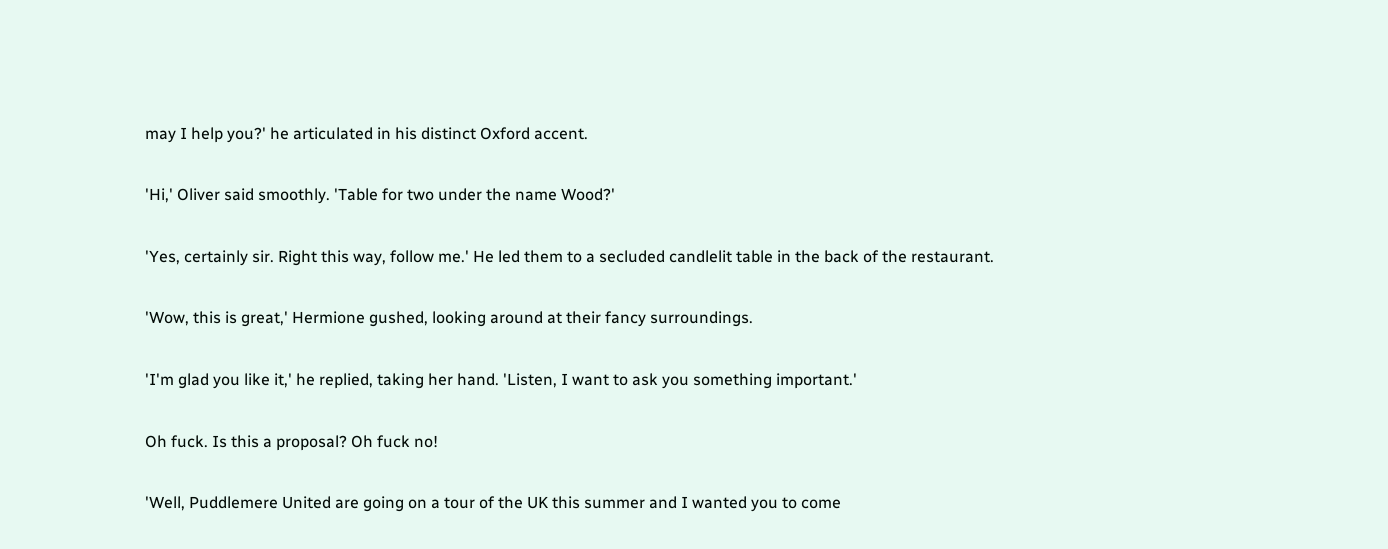may I help you?' he articulated in his distinct Oxford accent.

'Hi,' Oliver said smoothly. 'Table for two under the name Wood?'

'Yes, certainly sir. Right this way, follow me.' He led them to a secluded candlelit table in the back of the restaurant.

'Wow, this is great,' Hermione gushed, looking around at their fancy surroundings.

'I'm glad you like it,' he replied, taking her hand. 'Listen, I want to ask you something important.'

Oh fuck. Is this a proposal? Oh fuck no!

'Well, Puddlemere United are going on a tour of the UK this summer and I wanted you to come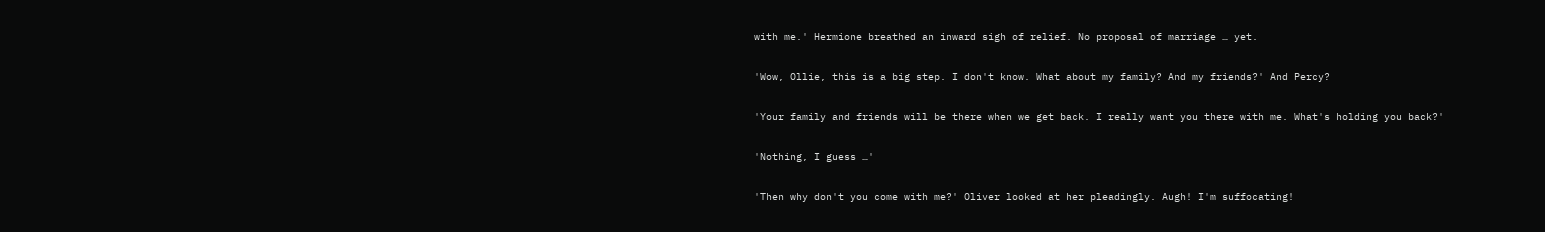with me.' Hermione breathed an inward sigh of relief. No proposal of marriage … yet.

'Wow, Ollie, this is a big step. I don't know. What about my family? And my friends?' And Percy?

'Your family and friends will be there when we get back. I really want you there with me. What's holding you back?'

'Nothing, I guess …'

'Then why don't you come with me?' Oliver looked at her pleadingly. Augh! I'm suffocating!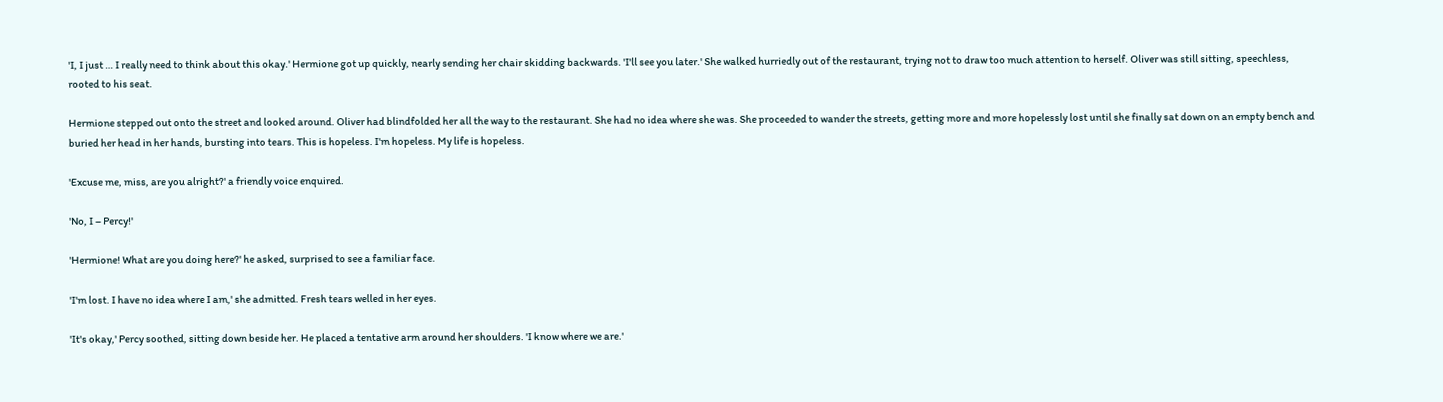'I, I just … I really need to think about this okay.' Hermione got up quickly, nearly sending her chair skidding backwards. 'I'll see you later.' She walked hurriedly out of the restaurant, trying not to draw too much attention to herself. Oliver was still sitting, speechless, rooted to his seat.

Hermione stepped out onto the street and looked around. Oliver had blindfolded her all the way to the restaurant. She had no idea where she was. She proceeded to wander the streets, getting more and more hopelessly lost until she finally sat down on an empty bench and buried her head in her hands, bursting into tears. This is hopeless. I'm hopeless. My life is hopeless.

'Excuse me, miss, are you alright?' a friendly voice enquired.

'No, I – Percy!'

'Hermione! What are you doing here?' he asked, surprised to see a familiar face.

'I'm lost. I have no idea where I am,' she admitted. Fresh tears welled in her eyes.

'It's okay,' Percy soothed, sitting down beside her. He placed a tentative arm around her shoulders. 'I know where we are.'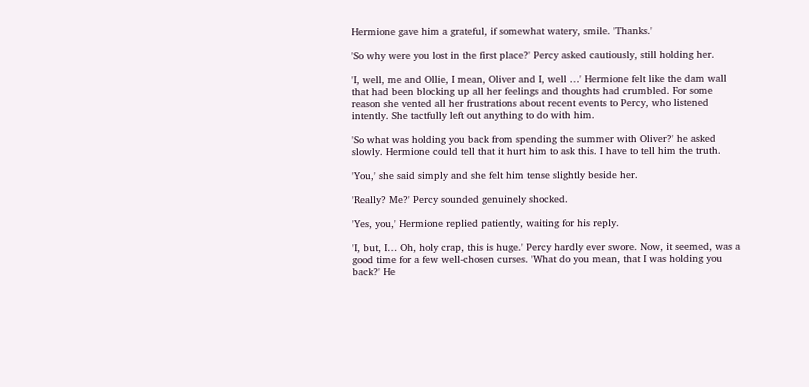Hermione gave him a grateful, if somewhat watery, smile. 'Thanks.'

'So why were you lost in the first place?' Percy asked cautiously, still holding her.

'I, well, me and Ollie, I mean, Oliver and I, well …' Hermione felt like the dam wall that had been blocking up all her feelings and thoughts had crumbled. For some reason she vented all her frustrations about recent events to Percy, who listened intently. She tactfully left out anything to do with him.

'So what was holding you back from spending the summer with Oliver?' he asked slowly. Hermione could tell that it hurt him to ask this. I have to tell him the truth.

'You,' she said simply and she felt him tense slightly beside her.

'Really? Me?' Percy sounded genuinely shocked.

'Yes, you,' Hermione replied patiently, waiting for his reply.

'I, but, I… Oh, holy crap, this is huge.' Percy hardly ever swore. Now, it seemed, was a good time for a few well-chosen curses. 'What do you mean, that I was holding you back?' He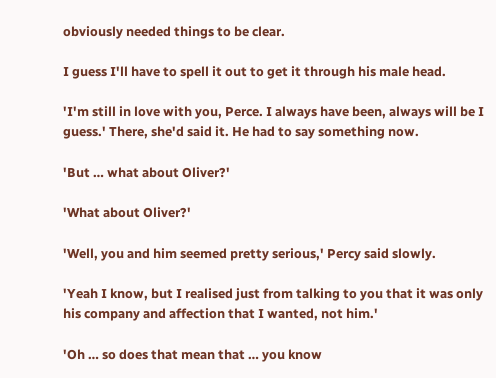obviously needed things to be clear.

I guess I'll have to spell it out to get it through his male head.

'I'm still in love with you, Perce. I always have been, always will be I guess.' There, she'd said it. He had to say something now.

'But … what about Oliver?'

'What about Oliver?'

'Well, you and him seemed pretty serious,' Percy said slowly.

'Yeah I know, but I realised just from talking to you that it was only his company and affection that I wanted, not him.'

'Oh … so does that mean that … you know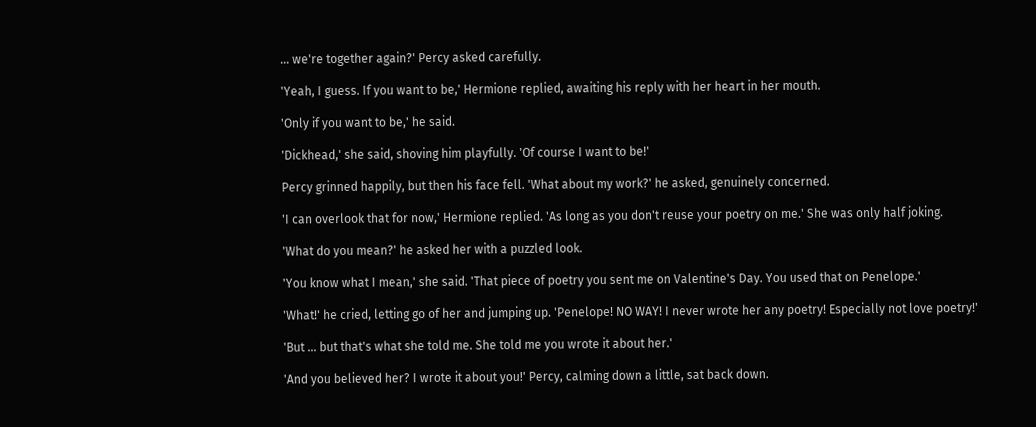… we're together again?' Percy asked carefully.

'Yeah, I guess. If you want to be,' Hermione replied, awaiting his reply with her heart in her mouth.

'Only if you want to be,' he said.

'Dickhead,' she said, shoving him playfully. 'Of course I want to be!'

Percy grinned happily, but then his face fell. 'What about my work?' he asked, genuinely concerned.

'I can overlook that for now,' Hermione replied. 'As long as you don't reuse your poetry on me.' She was only half joking.

'What do you mean?' he asked her with a puzzled look.

'You know what I mean,' she said. 'That piece of poetry you sent me on Valentine's Day. You used that on Penelope.'

'What!' he cried, letting go of her and jumping up. 'Penelope! NO WAY! I never wrote her any poetry! Especially not love poetry!'

'But … but that's what she told me. She told me you wrote it about her.'

'And you believed her? I wrote it about you!' Percy, calming down a little, sat back down.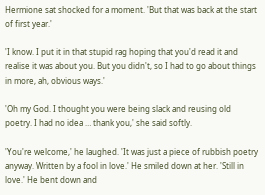Hermione sat shocked for a moment. 'But that was back at the start of first year.'

'I know. I put it in that stupid rag hoping that you'd read it and realise it was about you. But you didn't, so I had to go about things in more, ah, obvious ways.'

'Oh my God. I thought you were being slack and reusing old poetry. I had no idea … thank you,' she said softly.

'You're welcome,' he laughed. 'It was just a piece of rubbish poetry anyway. Written by a fool in love.' He smiled down at her. 'Still in love.' He bent down and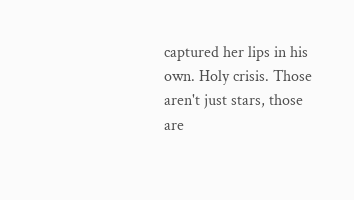captured her lips in his own. Holy crisis. Those aren't just stars, those are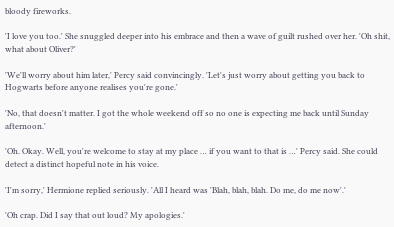bloody fireworks.

'I love you too.' She snuggled deeper into his embrace and then a wave of guilt rushed over her. 'Oh shit, what about Oliver?'

'We'll worry about him later,' Percy said convincingly. 'Let's just worry about getting you back to Hogwarts before anyone realises you're gone.'

'No, that doesn't matter. I got the whole weekend off so no one is expecting me back until Sunday afternoon.'

'Oh. Okay. Well, you're welcome to stay at my place … if you want to that is …' Percy said. She could detect a distinct hopeful note in his voice.

'I'm sorry,' Hermione replied seriously. 'All I heard was 'Blah, blah, blah. Do me, do me now'.'

'Oh crap. Did I say that out loud? My apologies.'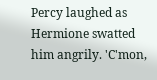Percy laughed as Hermione swatted him angrily. 'C'mon,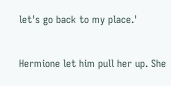let's go back to my place.'

Hermione let him pull her up. She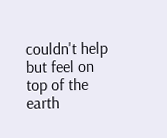couldn't help but feel on top of the earth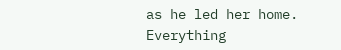as he led her home. Everything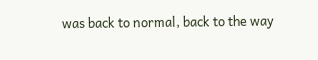was back to normal, back to the way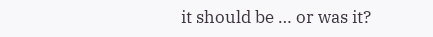it should be … or was it?